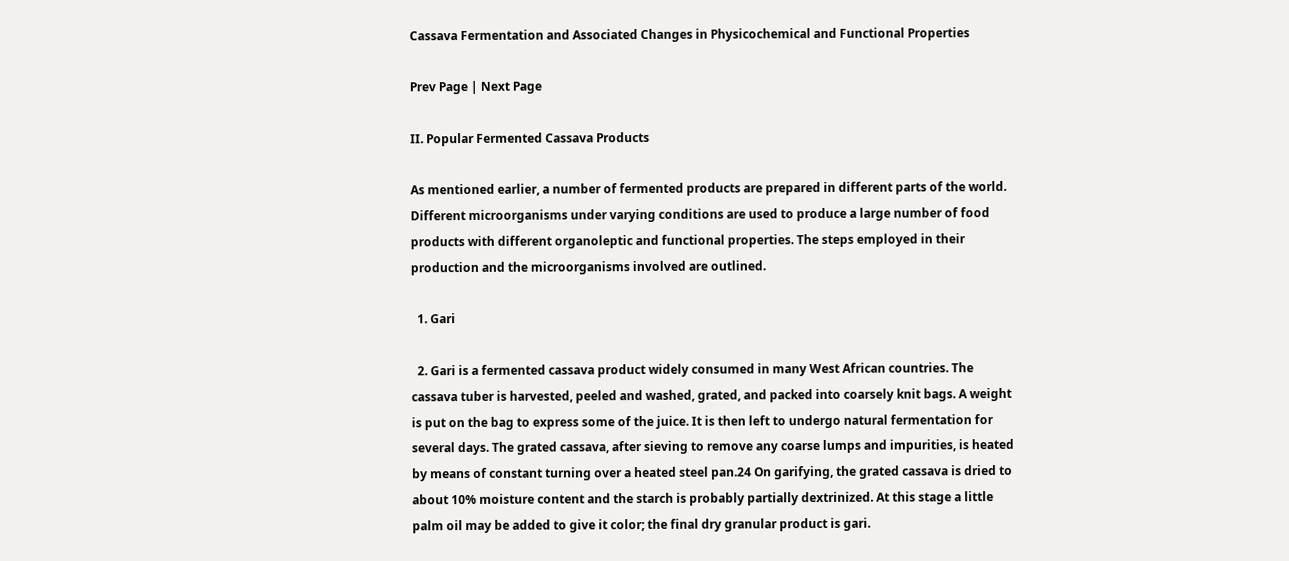Cassava Fermentation and Associated Changes in Physicochemical and Functional Properties

Prev Page | Next Page

II. Popular Fermented Cassava Products

As mentioned earlier, a number of fermented products are prepared in different parts of the world. Different microorganisms under varying conditions are used to produce a large number of food products with different organoleptic and functional properties. The steps employed in their production and the microorganisms involved are outlined.

  1. Gari

  2. Gari is a fermented cassava product widely consumed in many West African countries. The cassava tuber is harvested, peeled and washed, grated, and packed into coarsely knit bags. A weight is put on the bag to express some of the juice. It is then left to undergo natural fermentation for several days. The grated cassava, after sieving to remove any coarse lumps and impurities, is heated by means of constant turning over a heated steel pan.24 On garifying, the grated cassava is dried to about 10% moisture content and the starch is probably partially dextrinized. At this stage a little palm oil may be added to give it color; the final dry granular product is gari.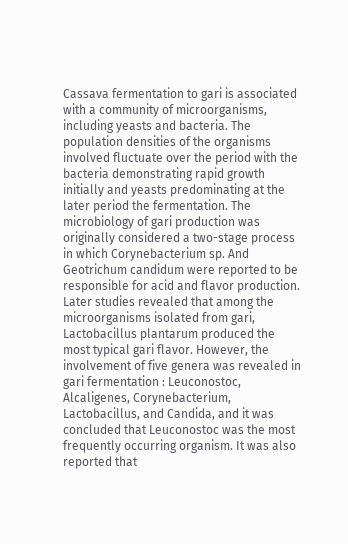Cassava fermentation to gari is associated with a community of microorganisms, including yeasts and bacteria. The population densities of the organisms involved fluctuate over the period with the bacteria demonstrating rapid growth initially and yeasts predominating at the later period the fermentation. The microbiology of gari production was originally considered a two-stage process in which Corynebacterium sp. And Geotrichum candidum were reported to be responsible for acid and flavor production. Later studies revealed that among the microorganisms isolated from gari, Lactobacillus plantarum produced the most typical gari flavor. However, the involvement of five genera was revealed in gari fermentation : Leuconostoc, Alcaligenes, Corynebacterium, Lactobacillus, and Candida, and it was concluded that Leuconostoc was the most frequently occurring organism. It was also reported that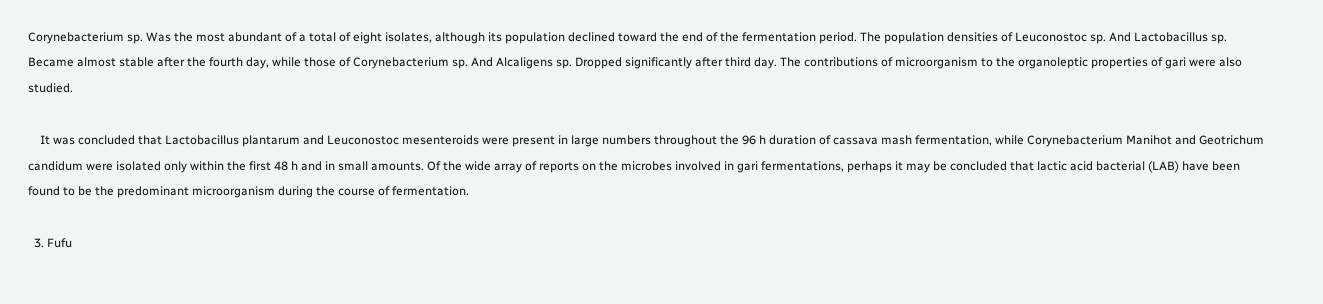Corynebacterium sp. Was the most abundant of a total of eight isolates, although its population declined toward the end of the fermentation period. The population densities of Leuconostoc sp. And Lactobacillus sp. Became almost stable after the fourth day, while those of Corynebacterium sp. And Alcaligens sp. Dropped significantly after third day. The contributions of microorganism to the organoleptic properties of gari were also studied.

    It was concluded that Lactobacillus plantarum and Leuconostoc mesenteroids were present in large numbers throughout the 96 h duration of cassava mash fermentation, while Corynebacterium Manihot and Geotrichum candidum were isolated only within the first 48 h and in small amounts. Of the wide array of reports on the microbes involved in gari fermentations, perhaps it may be concluded that lactic acid bacterial (LAB) have been found to be the predominant microorganism during the course of fermentation.

  3. Fufu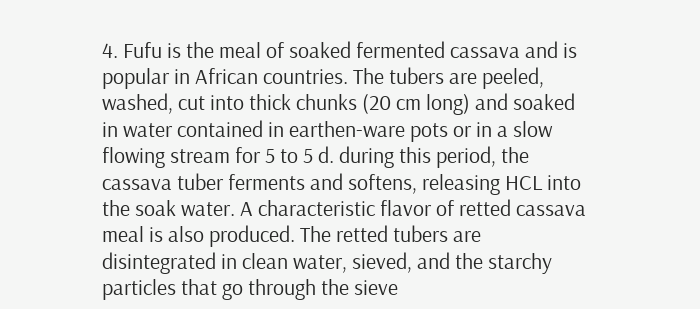4. Fufu is the meal of soaked fermented cassava and is popular in African countries. The tubers are peeled, washed, cut into thick chunks (20 cm long) and soaked in water contained in earthen-ware pots or in a slow flowing stream for 5 to 5 d. during this period, the cassava tuber ferments and softens, releasing HCL into the soak water. A characteristic flavor of retted cassava meal is also produced. The retted tubers are disintegrated in clean water, sieved, and the starchy particles that go through the sieve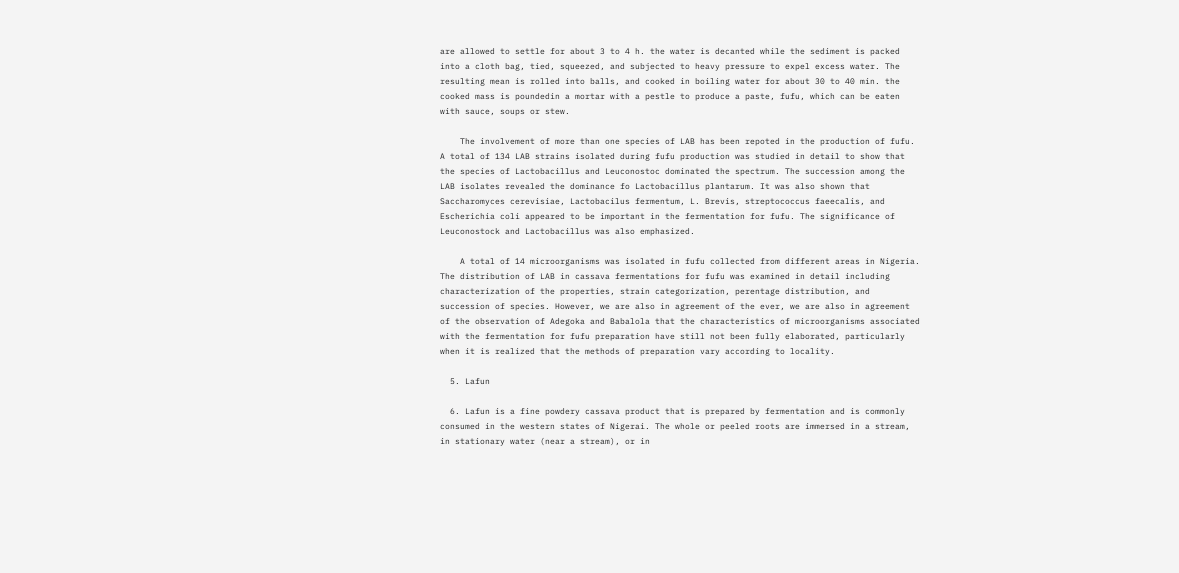are allowed to settle for about 3 to 4 h. the water is decanted while the sediment is packed into a cloth bag, tied, squeezed, and subjected to heavy pressure to expel excess water. The resulting mean is rolled into balls, and cooked in boiling water for about 30 to 40 min. the cooked mass is poundedin a mortar with a pestle to produce a paste, fufu, which can be eaten with sauce, soups or stew.

    The involvement of more than one species of LAB has been repoted in the production of fufu. A total of 134 LAB strains isolated during fufu production was studied in detail to show that the species of Lactobacillus and Leuconostoc dominated the spectrum. The succession among the LAB isolates revealed the dominance fo Lactobacillus plantarum. It was also shown that Saccharomyces cerevisiae, Lactobacilus fermentum, L. Brevis, streptococcus faeecalis, and Escherichia coli appeared to be important in the fermentation for fufu. The significance of Leuconostock and Lactobacillus was also emphasized.

    A total of 14 microorganisms was isolated in fufu collected from different areas in Nigeria. The distribution of LAB in cassava fermentations for fufu was examined in detail including characterization of the properties, strain categorization, perentage distribution, and succession of species. However, we are also in agreement of the ever, we are also in agreement of the observation of Adegoka and Babalola that the characteristics of microorganisms associated with the fermentation for fufu preparation have still not been fully elaborated, particularly when it is realized that the methods of preparation vary according to locality.

  5. Lafun

  6. Lafun is a fine powdery cassava product that is prepared by fermentation and is commonly consumed in the western states of Nigerai. The whole or peeled roots are immersed in a stream, in stationary water (near a stream), or in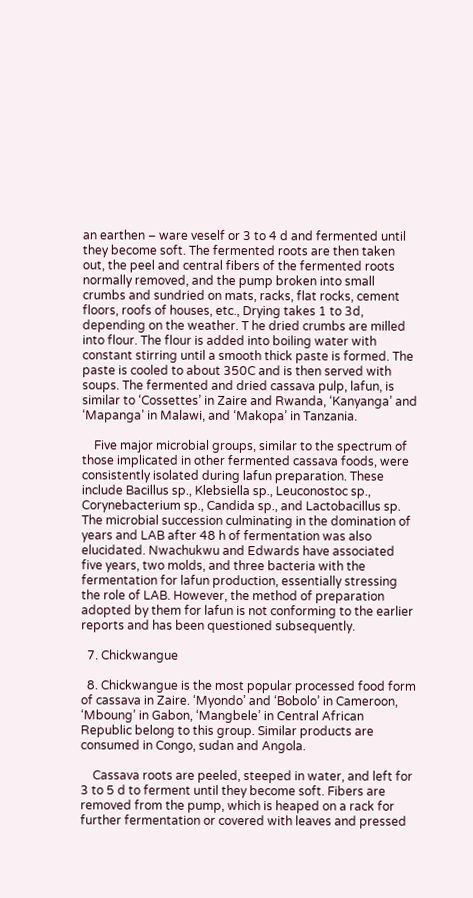an earthen – ware veself or 3 to 4 d and fermented until they become soft. The fermented roots are then taken out, the peel and central fibers of the fermented roots normally removed, and the pump broken into small crumbs and sundried on mats, racks, flat rocks, cement floors, roofs of houses, etc., Drying takes 1 to 3d, depending on the weather. T he dried crumbs are milled into flour. The flour is added into boiling water with constant stirring until a smooth thick paste is formed. The paste is cooled to about 350C and is then served with soups. The fermented and dried cassava pulp, lafun, is similar to ‘Cossettes’ in Zaire and Rwanda, ‘Kanyanga’ and ‘Mapanga’ in Malawi, and ‘Makopa’ in Tanzania.

    Five major microbial groups, similar to the spectrum of those implicated in other fermented cassava foods, were consistently isolated during lafun preparation. These include Bacillus sp., Klebsiella sp., Leuconostoc sp., Corynebacterium sp., Candida sp., and Lactobacillus sp. The microbial succession culminating in the domination of years and LAB after 48 h of fermentation was also elucidated. Nwachukwu and Edwards have associated five years, two molds, and three bacteria with the fermentation for lafun production, essentially stressing the role of LAB. However, the method of preparation adopted by them for lafun is not conforming to the earlier reports and has been questioned subsequently.

  7. Chickwangue

  8. Chickwangue is the most popular processed food form of cassava in Zaire. ‘Myondo’ and ‘Bobolo’ in Cameroon, ‘Mboung’ in Gabon, ‘Mangbele’ in Central African Republic belong to this group. Similar products are consumed in Congo, sudan and Angola.

    Cassava roots are peeled, steeped in water, and left for 3 to 5 d to ferment until they become soft. Fibers are removed from the pump, which is heaped on a rack for further fermentation or covered with leaves and pressed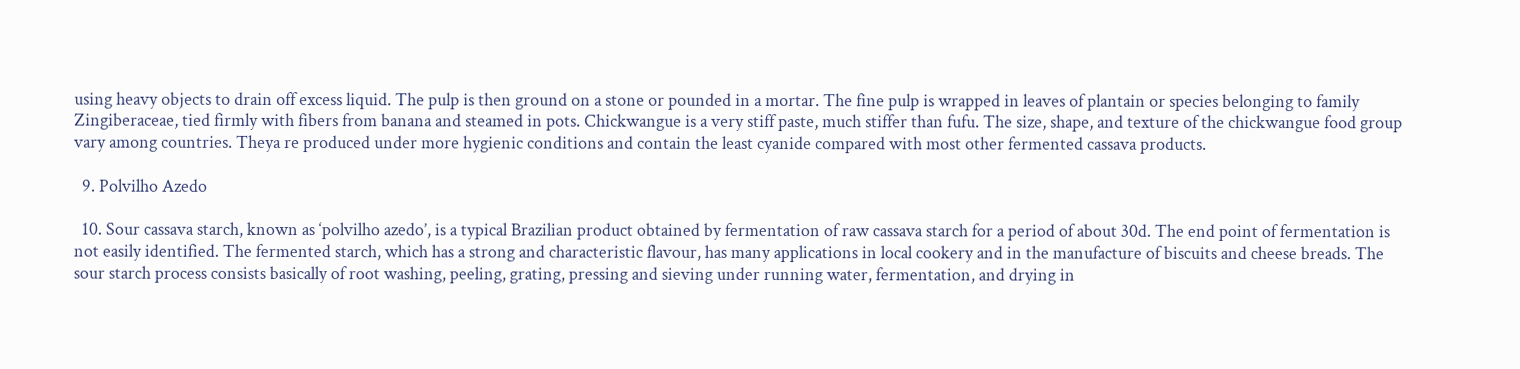using heavy objects to drain off excess liquid. The pulp is then ground on a stone or pounded in a mortar. The fine pulp is wrapped in leaves of plantain or species belonging to family Zingiberaceae, tied firmly with fibers from banana and steamed in pots. Chickwangue is a very stiff paste, much stiffer than fufu. The size, shape, and texture of the chickwangue food group vary among countries. Theya re produced under more hygienic conditions and contain the least cyanide compared with most other fermented cassava products.

  9. Polvilho Azedo

  10. Sour cassava starch, known as ‘polvilho azedo’, is a typical Brazilian product obtained by fermentation of raw cassava starch for a period of about 30d. The end point of fermentation is not easily identified. The fermented starch, which has a strong and characteristic flavour, has many applications in local cookery and in the manufacture of biscuits and cheese breads. The sour starch process consists basically of root washing, peeling, grating, pressing and sieving under running water, fermentation, and drying in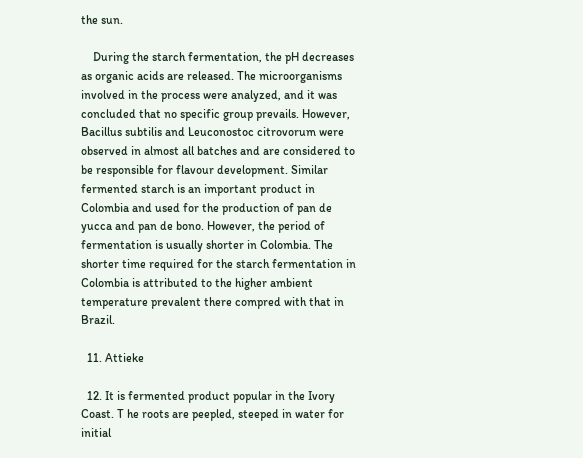the sun.

    During the starch fermentation, the pH decreases as organic acids are released. The microorganisms involved in the process were analyzed, and it was concluded that no specific group prevails. However, Bacillus subtilis and Leuconostoc citrovorum were observed in almost all batches and are considered to be responsible for flavour development. Similar fermented starch is an important product in Colombia and used for the production of pan de yucca and pan de bono. However, the period of fermentation is usually shorter in Colombia. The shorter time required for the starch fermentation in Colombia is attributed to the higher ambient temperature prevalent there compred with that in Brazil.

  11. Attieke

  12. It is fermented product popular in the Ivory Coast. T he roots are peepled, steeped in water for initial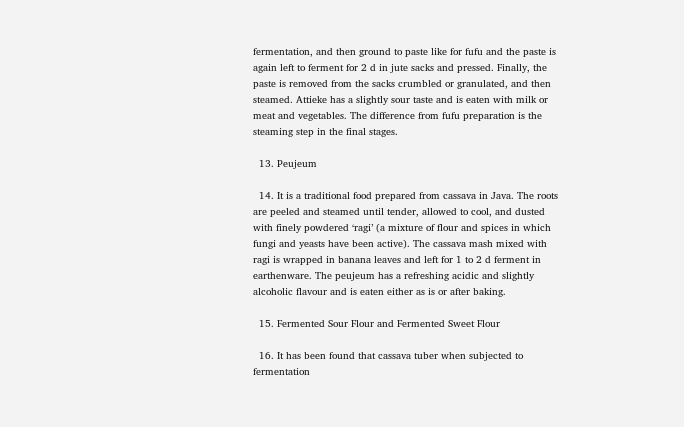fermentation, and then ground to paste like for fufu and the paste is again left to ferment for 2 d in jute sacks and pressed. Finally, the paste is removed from the sacks crumbled or granulated, and then steamed. Attieke has a slightly sour taste and is eaten with milk or meat and vegetables. The difference from fufu preparation is the steaming step in the final stages.

  13. Peujeum

  14. It is a traditional food prepared from cassava in Java. The roots are peeled and steamed until tender, allowed to cool, and dusted with finely powdered ‘ragi’ (a mixture of flour and spices in which fungi and yeasts have been active). The cassava mash mixed with ragi is wrapped in banana leaves and left for 1 to 2 d ferment in earthenware. The peujeum has a refreshing acidic and slightly alcoholic flavour and is eaten either as is or after baking.

  15. Fermented Sour Flour and Fermented Sweet Flour

  16. It has been found that cassava tuber when subjected to fermentation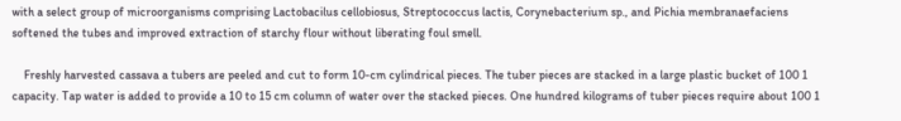with a select group of microorganisms comprising Lactobacilus cellobiosus, Streptococcus lactis, Corynebacterium sp., and Pichia membranaefaciens softened the tubes and improved extraction of starchy flour without liberating foul smell.

    Freshly harvested cassava a tubers are peeled and cut to form 10-cm cylindrical pieces. The tuber pieces are stacked in a large plastic bucket of 100 1 capacity. Tap water is added to provide a 10 to 15 cm column of water over the stacked pieces. One hundred kilograms of tuber pieces require about 100 1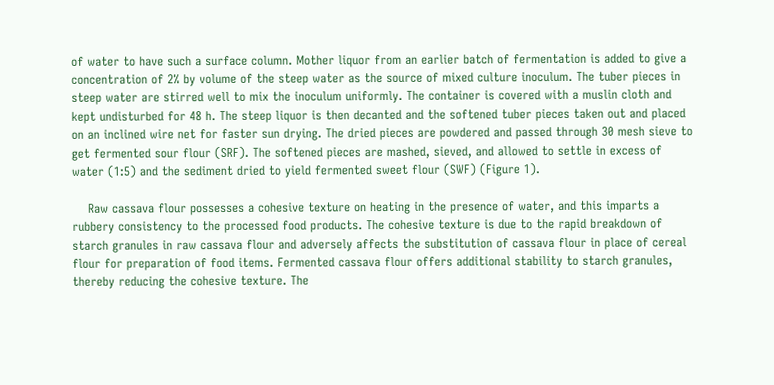of water to have such a surface column. Mother liquor from an earlier batch of fermentation is added to give a concentration of 2% by volume of the steep water as the source of mixed culture inoculum. The tuber pieces in steep water are stirred well to mix the inoculum uniformly. The container is covered with a muslin cloth and kept undisturbed for 48 h. The steep liquor is then decanted and the softened tuber pieces taken out and placed on an inclined wire net for faster sun drying. The dried pieces are powdered and passed through 30 mesh sieve to get fermented sour flour (SRF). The softened pieces are mashed, sieved, and allowed to settle in excess of water (1:5) and the sediment dried to yield fermented sweet flour (SWF) (Figure 1).

    Raw cassava flour possesses a cohesive texture on heating in the presence of water, and this imparts a rubbery consistency to the processed food products. The cohesive texture is due to the rapid breakdown of starch granules in raw cassava flour and adversely affects the substitution of cassava flour in place of cereal flour for preparation of food items. Fermented cassava flour offers additional stability to starch granules, thereby reducing the cohesive texture. The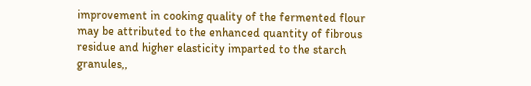improvement in cooking quality of the fermented flour may be attributed to the enhanced quantity of fibrous residue and higher elasticity imparted to the starch granules,,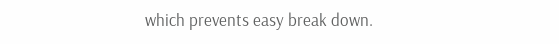which prevents easy break down.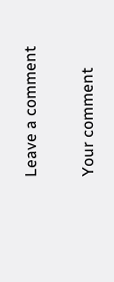Leave a comment

Your comment